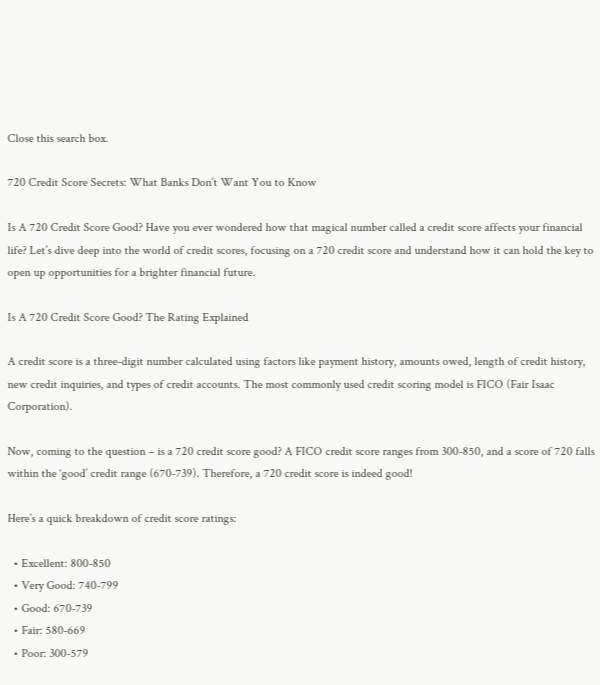Close this search box.

720 Credit Score Secrets: What Banks Don’t Want You to Know

Is A 720 Credit Score Good? Have you ever wondered how that magical number called a credit score affects your financial life? Let’s dive deep into the world of credit scores, focusing on a 720 credit score and understand how it can hold the key to open up opportunities for a brighter financial future.

Is A 720 Credit Score Good? The Rating Explained

A credit score is a three-digit number calculated using factors like payment history, amounts owed, length of credit history, new credit inquiries, and types of credit accounts. The most commonly used credit scoring model is FICO (Fair Isaac Corporation).

Now, coming to the question – is a 720 credit score good? A FICO credit score ranges from 300-850, and a score of 720 falls within the ‘good’ credit range (670-739). Therefore, a 720 credit score is indeed good!

Here’s a quick breakdown of credit score ratings:

  • Excellent: 800-850
  • Very Good: 740-799
  • Good: 670-739
  • Fair: 580-669
  • Poor: 300-579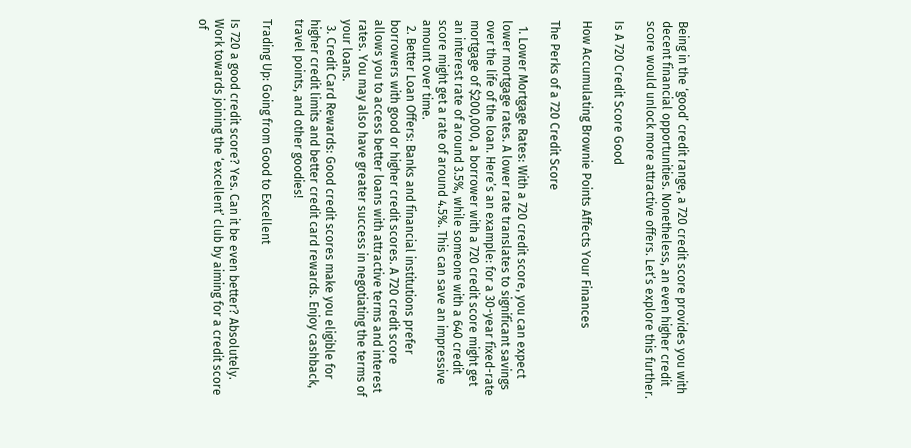Being in the ‘good’ credit range, a 720 credit score provides you with decent financial opportunities. Nonetheless, an even higher credit score would unlock more attractive offers. Let’s explore this further.

Is A 720 Credit Score Good

How Accumulating Brownie Points Affects Your Finances

The Perks of a 720 Credit Score

  1. Lower Mortgage Rates: With a 720 credit score, you can expect lower mortgage rates. A lower rate translates to significant savings over the life of the loan. Here’s an example: for a 30-year fixed-rate mortgage of $200,000, a borrower with a 720 credit score might get an interest rate of around 3.5%, while someone with a 640 credit score might get a rate of around 4.5%. This can save an impressive amount over time.
  2. Better Loan Offers: Banks and financial institutions prefer borrowers with good or higher credit scores. A 720 credit score allows you to access better loans with attractive terms and interest rates. You may also have greater success in negotiating the terms of your loans.
  3. Credit Card Rewards: Good credit scores make you eligible for higher credit limits and better credit card rewards. Enjoy cashback, travel points, and other goodies!

Trading Up: Going from Good to Excellent

Is 720 a good credit score? Yes. Can it be even better? Absolutely. Work towards joining the ‘excellent’ club by aiming for a credit score of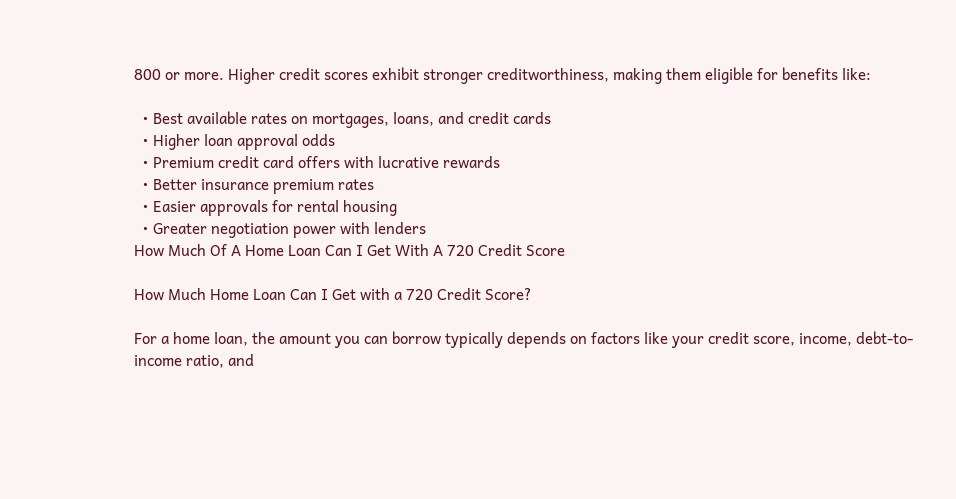800 or more. Higher credit scores exhibit stronger creditworthiness, making them eligible for benefits like:

  • Best available rates on mortgages, loans, and credit cards
  • Higher loan approval odds
  • Premium credit card offers with lucrative rewards
  • Better insurance premium rates
  • Easier approvals for rental housing
  • Greater negotiation power with lenders
How Much Of A Home Loan Can I Get With A 720 Credit Score

How Much Home Loan Can I Get with a 720 Credit Score?

For a home loan, the amount you can borrow typically depends on factors like your credit score, income, debt-to-income ratio, and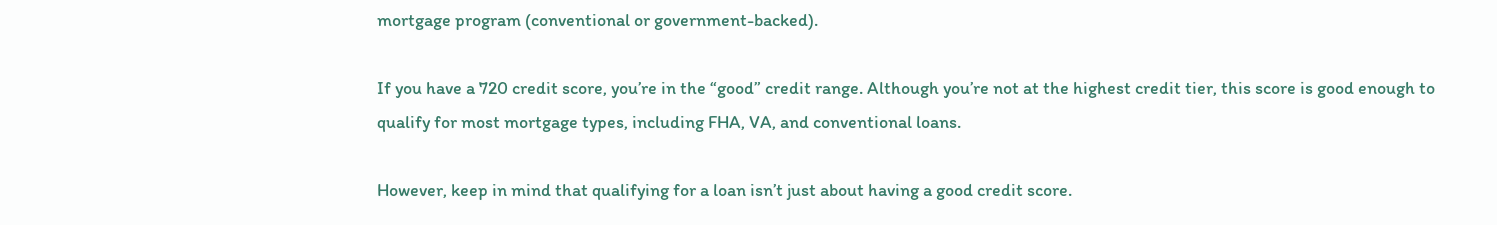mortgage program (conventional or government-backed).

If you have a 720 credit score, you’re in the “good” credit range. Although you’re not at the highest credit tier, this score is good enough to qualify for most mortgage types, including FHA, VA, and conventional loans.

However, keep in mind that qualifying for a loan isn’t just about having a good credit score.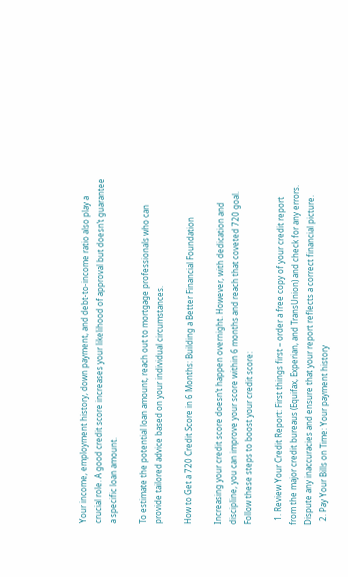Your income, employment history, down payment, and debt-to-income ratio also play a crucial role. A good credit score increases your likelihood of approval but doesn’t guarantee a specific loan amount.

To estimate the potential loan amount, reach out to mortgage professionals who can provide tailored advice based on your individual circumstances.

How to Get a 720 Credit Score in 6 Months: Building a Better Financial Foundation

Increasing your credit score doesn’t happen overnight. However, with dedication and discipline, you can improve your score within 6 months and reach that coveted 720 goal. Follow these steps to boost your credit score:

  1. Review Your Credit Report: First things first – order a free copy of your credit report from the major credit bureaus (Equifax, Experian, and TransUnion) and check for any errors. Dispute any inaccuracies and ensure that your report reflects a correct financial picture.
  2. Pay Your Bills on Time: Your payment history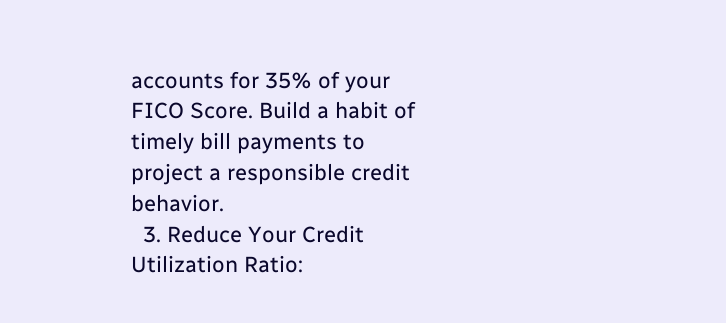accounts for 35% of your FICO Score. Build a habit of timely bill payments to project a responsible credit behavior.
  3. Reduce Your Credit Utilization Ratio: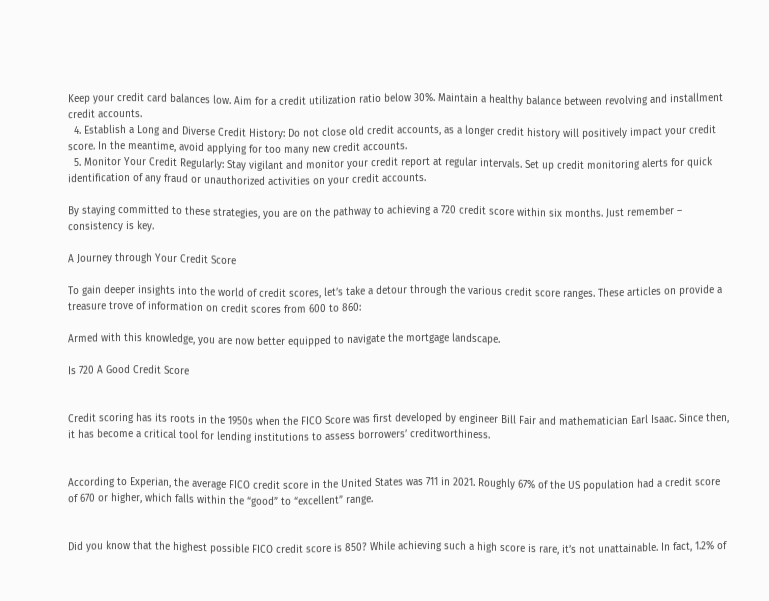Keep your credit card balances low. Aim for a credit utilization ratio below 30%. Maintain a healthy balance between revolving and installment credit accounts.
  4. Establish a Long and Diverse Credit History: Do not close old credit accounts, as a longer credit history will positively impact your credit score. In the meantime, avoid applying for too many new credit accounts.
  5. Monitor Your Credit Regularly: Stay vigilant and monitor your credit report at regular intervals. Set up credit monitoring alerts for quick identification of any fraud or unauthorized activities on your credit accounts.

By staying committed to these strategies, you are on the pathway to achieving a 720 credit score within six months. Just remember – consistency is key.

A Journey through Your Credit Score

To gain deeper insights into the world of credit scores, let’s take a detour through the various credit score ranges. These articles on provide a treasure trove of information on credit scores from 600 to 860:

Armed with this knowledge, you are now better equipped to navigate the mortgage landscape.

Is 720 A Good Credit Score


Credit scoring has its roots in the 1950s when the FICO Score was first developed by engineer Bill Fair and mathematician Earl Isaac. Since then, it has become a critical tool for lending institutions to assess borrowers’ creditworthiness.


According to Experian, the average FICO credit score in the United States was 711 in 2021. Roughly 67% of the US population had a credit score of 670 or higher, which falls within the “good” to “excellent” range.


Did you know that the highest possible FICO credit score is 850? While achieving such a high score is rare, it’s not unattainable. In fact, 1.2% of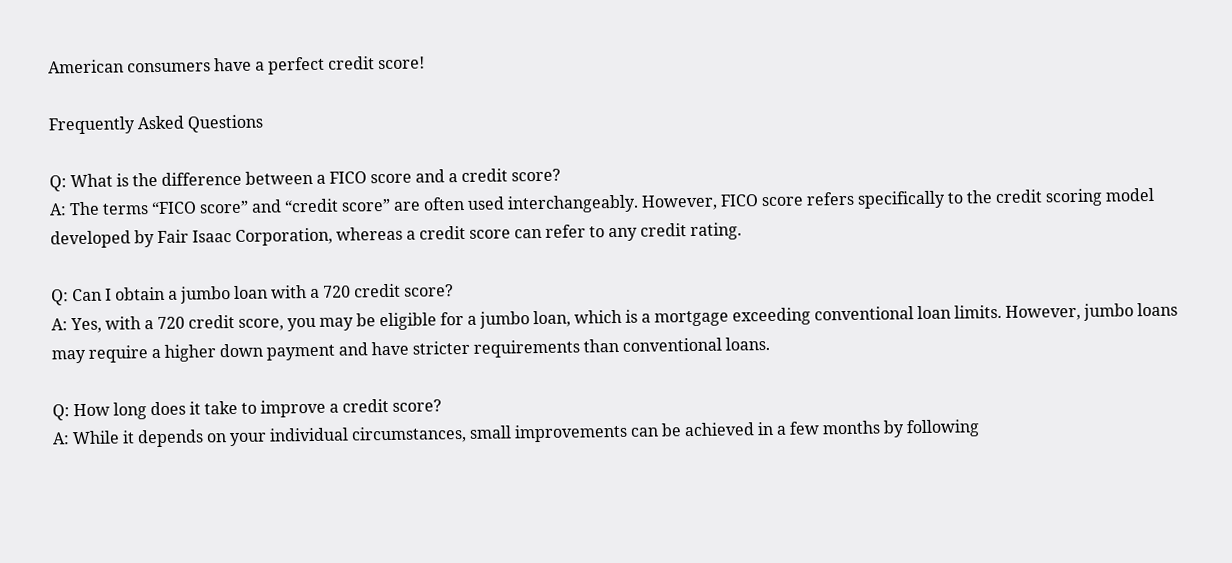American consumers have a perfect credit score!

Frequently Asked Questions

Q: What is the difference between a FICO score and a credit score?
A: The terms “FICO score” and “credit score” are often used interchangeably. However, FICO score refers specifically to the credit scoring model developed by Fair Isaac Corporation, whereas a credit score can refer to any credit rating.

Q: Can I obtain a jumbo loan with a 720 credit score?
A: Yes, with a 720 credit score, you may be eligible for a jumbo loan, which is a mortgage exceeding conventional loan limits. However, jumbo loans may require a higher down payment and have stricter requirements than conventional loans.

Q: How long does it take to improve a credit score?
A: While it depends on your individual circumstances, small improvements can be achieved in a few months by following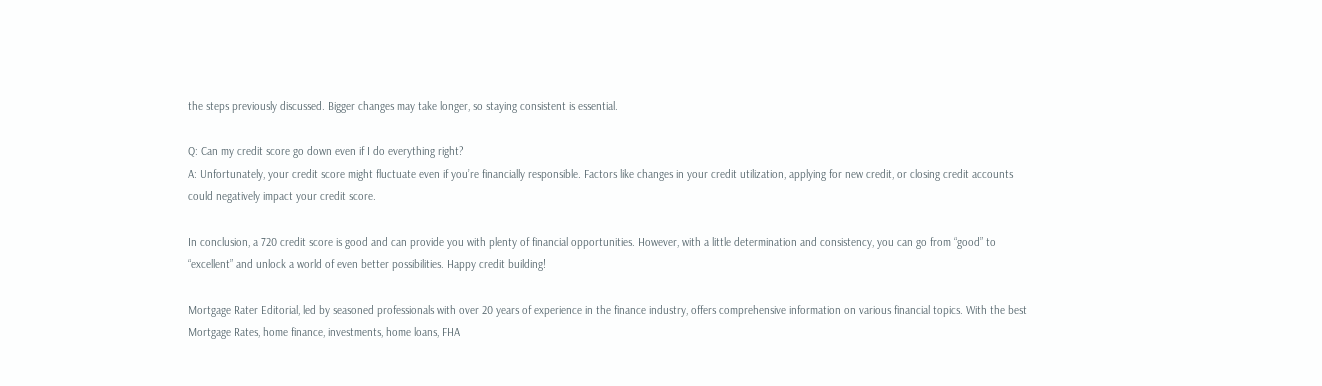the steps previously discussed. Bigger changes may take longer, so staying consistent is essential.

Q: Can my credit score go down even if I do everything right?
A: Unfortunately, your credit score might fluctuate even if you’re financially responsible. Factors like changes in your credit utilization, applying for new credit, or closing credit accounts could negatively impact your credit score.

In conclusion, a 720 credit score is good and can provide you with plenty of financial opportunities. However, with a little determination and consistency, you can go from “good” to “excellent” and unlock a world of even better possibilities. Happy credit building!

Mortgage Rater Editorial, led by seasoned professionals with over 20 years of experience in the finance industry, offers comprehensive information on various financial topics. With the best Mortgage Rates, home finance, investments, home loans, FHA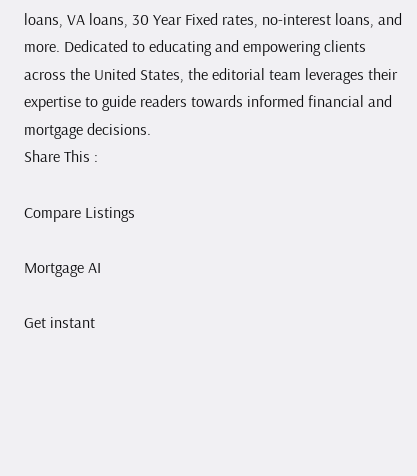loans, VA loans, 30 Year Fixed rates, no-interest loans, and more. Dedicated to educating and empowering clients across the United States, the editorial team leverages their expertise to guide readers towards informed financial and mortgage decisions.
Share This :

Compare Listings

Mortgage AI

Get instant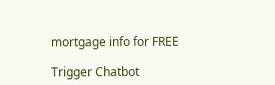mortgage info for FREE

Trigger Chatbot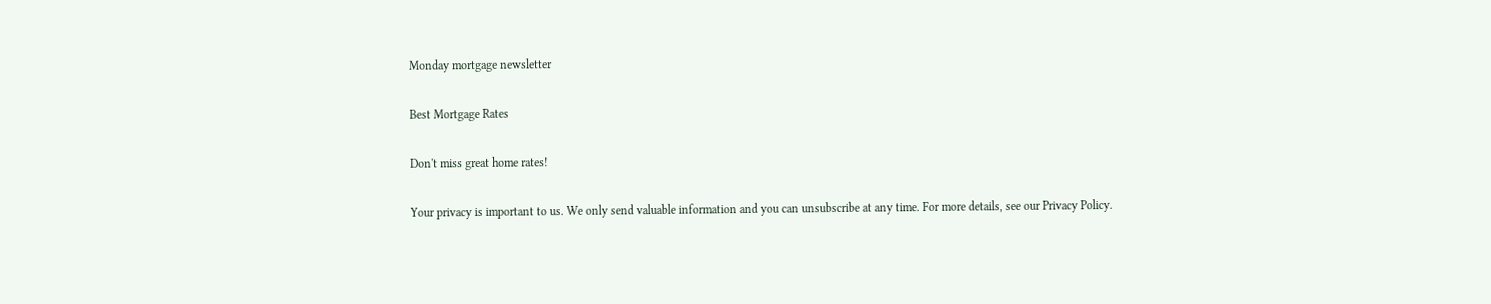Monday mortgage newsletter

Best Mortgage Rates

Don't miss great home rates!

Your privacy is important to us. We only send valuable information and you can unsubscribe at any time. For more details, see our Privacy Policy.